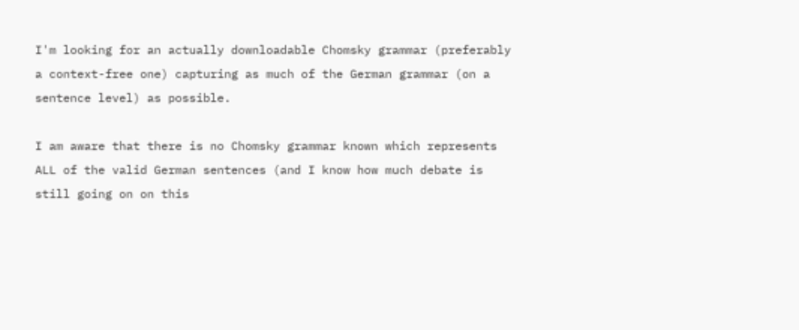I'm looking for an actually downloadable Chomsky grammar (preferably a context-free one) capturing as much of the German grammar (on a sentence level) as possible.

I am aware that there is no Chomsky grammar known which represents ALL of the valid German sentences (and I know how much debate is still going on on this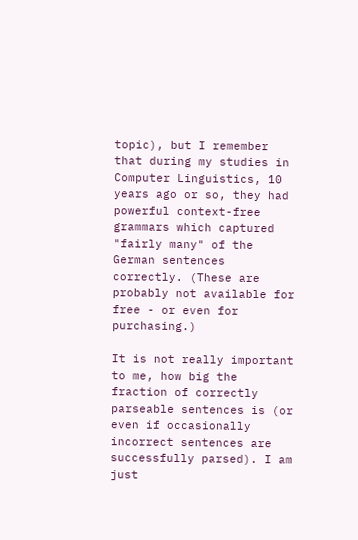topic), but I remember that during my studies in Computer Linguistics, 10 years ago or so, they had powerful context-free grammars which captured "fairly many" of the German sentences correctly. (These are probably not available for free - or even for purchasing.)

It is not really important to me, how big the fraction of correctly parseable sentences is (or even if occasionally incorrect sentences are successfully parsed). I am just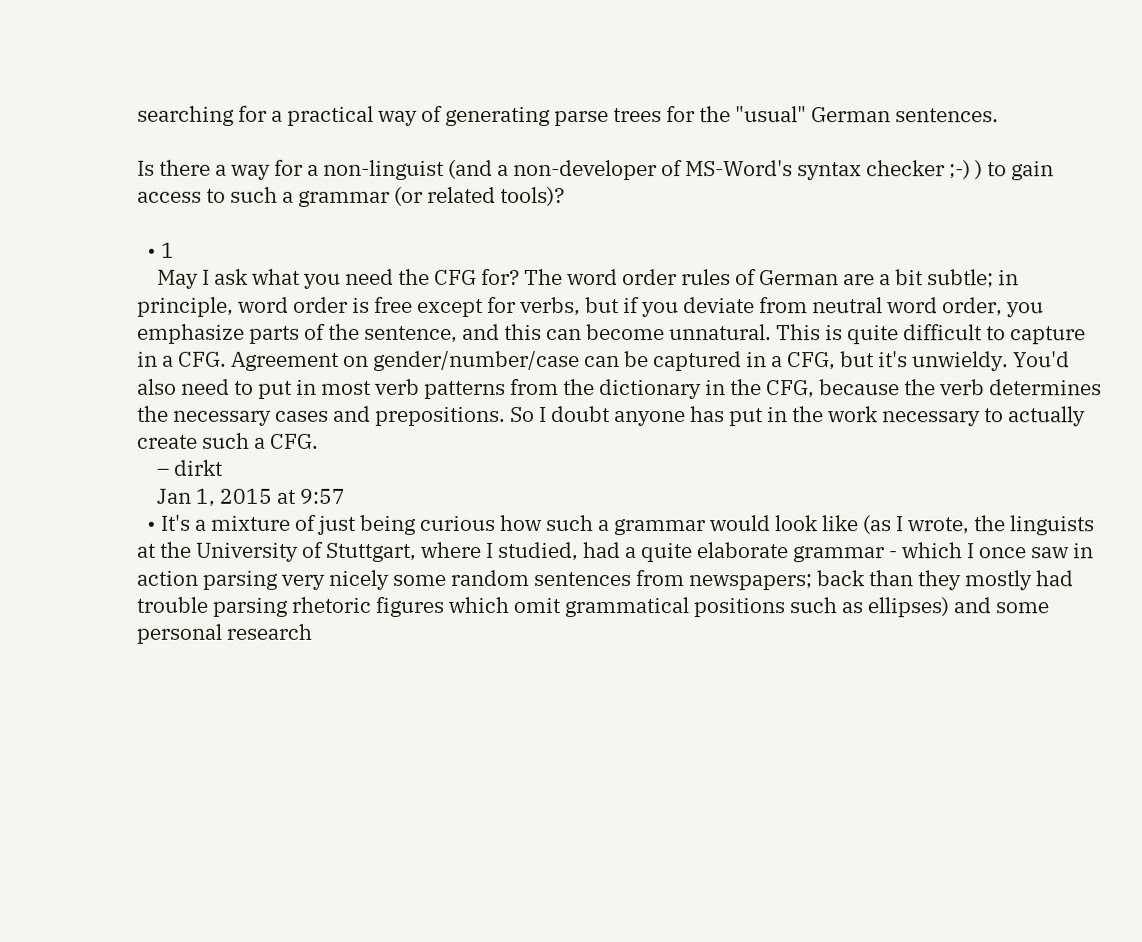searching for a practical way of generating parse trees for the "usual" German sentences.

Is there a way for a non-linguist (and a non-developer of MS-Word's syntax checker ;-) ) to gain access to such a grammar (or related tools)?

  • 1
    May I ask what you need the CFG for? The word order rules of German are a bit subtle; in principle, word order is free except for verbs, but if you deviate from neutral word order, you emphasize parts of the sentence, and this can become unnatural. This is quite difficult to capture in a CFG. Agreement on gender/number/case can be captured in a CFG, but it's unwieldy. You'd also need to put in most verb patterns from the dictionary in the CFG, because the verb determines the necessary cases and prepositions. So I doubt anyone has put in the work necessary to actually create such a CFG.
    – dirkt
    Jan 1, 2015 at 9:57
  • It's a mixture of just being curious how such a grammar would look like (as I wrote, the linguists at the University of Stuttgart, where I studied, had a quite elaborate grammar - which I once saw in action parsing very nicely some random sentences from newspapers; back than they mostly had trouble parsing rhetoric figures which omit grammatical positions such as ellipses) and some personal research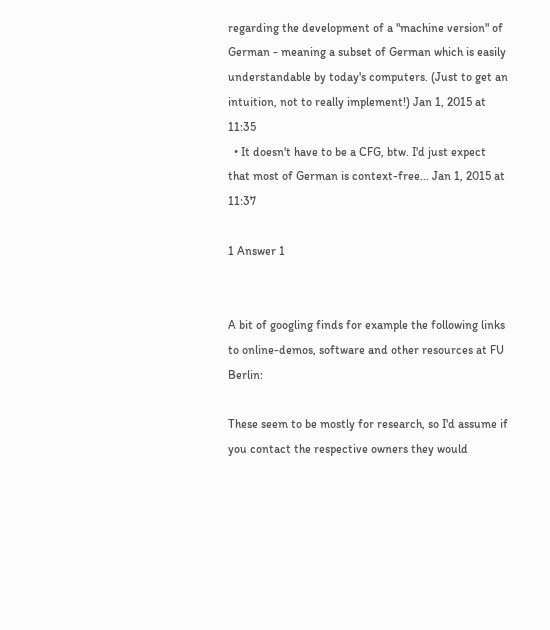regarding the development of a "machine version" of German - meaning a subset of German which is easily understandable by today's computers. (Just to get an intuition, not to really implement!) Jan 1, 2015 at 11:35
  • It doesn't have to be a CFG, btw. I'd just expect that most of German is context-free... Jan 1, 2015 at 11:37

1 Answer 1


A bit of googling finds for example the following links to online-demos, software and other resources at FU Berlin:

These seem to be mostly for research, so I'd assume if you contact the respective owners they would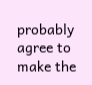probably agree to make the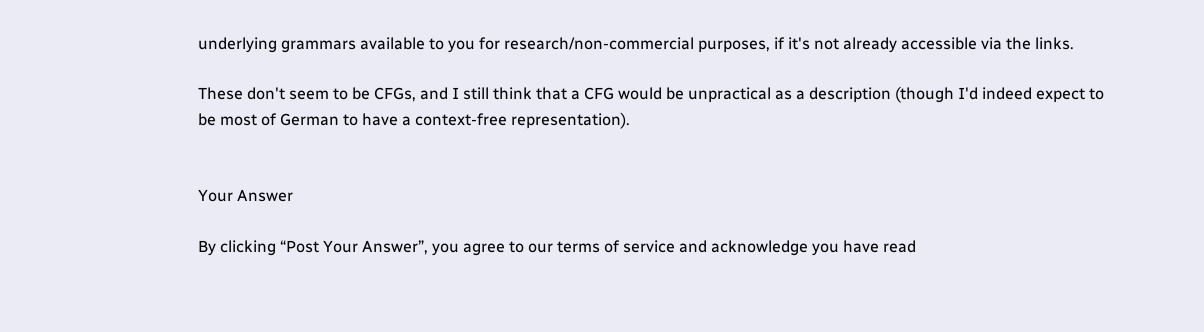underlying grammars available to you for research/non-commercial purposes, if it's not already accessible via the links.

These don't seem to be CFGs, and I still think that a CFG would be unpractical as a description (though I'd indeed expect to be most of German to have a context-free representation).


Your Answer

By clicking “Post Your Answer”, you agree to our terms of service and acknowledge you have read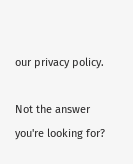our privacy policy.

Not the answer you're looking for?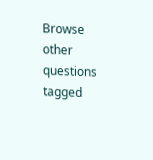Browse other questions tagged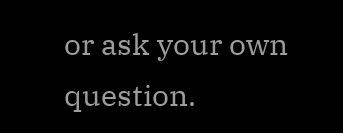or ask your own question.